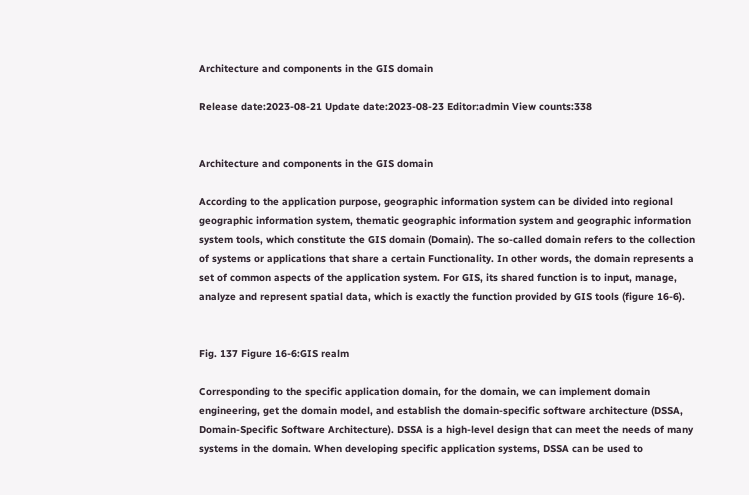Architecture and components in the GIS domain

Release date:2023-08-21 Update date:2023-08-23 Editor:admin View counts:338


Architecture and components in the GIS domain

According to the application purpose, geographic information system can be divided into regional geographic information system, thematic geographic information system and geographic information system tools, which constitute the GIS domain (Domain). The so-called domain refers to the collection of systems or applications that share a certain Functionality. In other words, the domain represents a set of common aspects of the application system. For GIS, its shared function is to input, manage, analyze and represent spatial data, which is exactly the function provided by GIS tools (figure 16-6).


Fig. 137 Figure 16-6:GIS realm

Corresponding to the specific application domain, for the domain, we can implement domain engineering, get the domain model, and establish the domain-specific software architecture (DSSA, Domain-Specific Software Architecture). DSSA is a high-level design that can meet the needs of many systems in the domain. When developing specific application systems, DSSA can be used to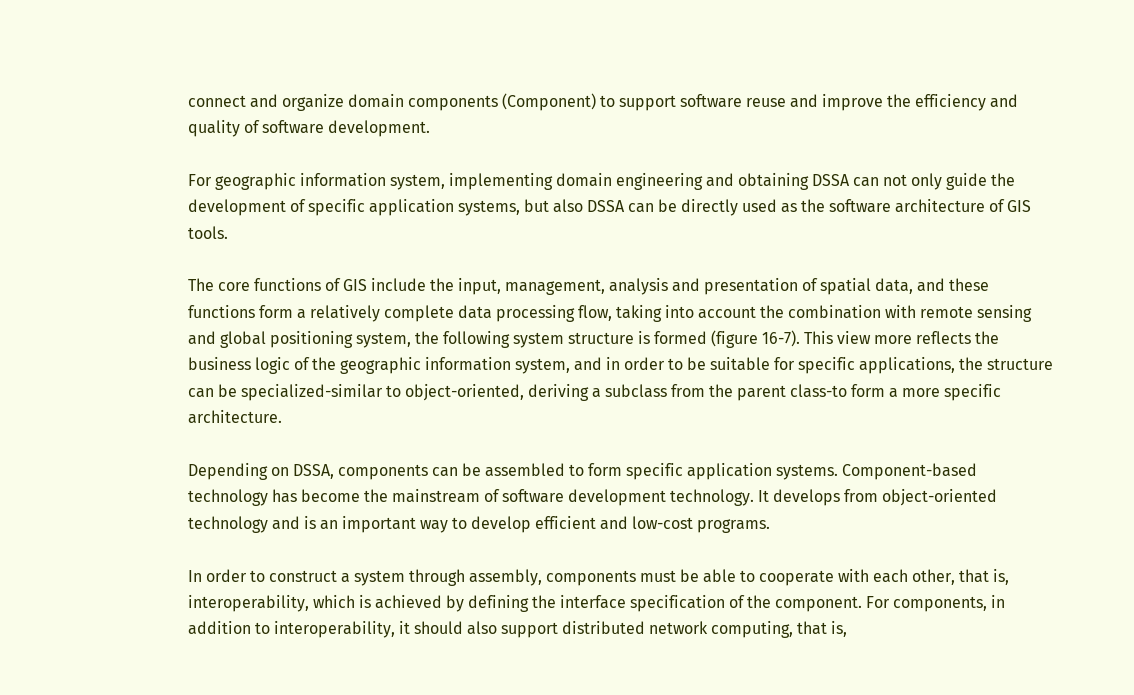connect and organize domain components (Component) to support software reuse and improve the efficiency and quality of software development.

For geographic information system, implementing domain engineering and obtaining DSSA can not only guide the development of specific application systems, but also DSSA can be directly used as the software architecture of GIS tools.

The core functions of GIS include the input, management, analysis and presentation of spatial data, and these functions form a relatively complete data processing flow, taking into account the combination with remote sensing and global positioning system, the following system structure is formed (figure 16-7). This view more reflects the business logic of the geographic information system, and in order to be suitable for specific applications, the structure can be specialized-similar to object-oriented, deriving a subclass from the parent class-to form a more specific architecture.

Depending on DSSA, components can be assembled to form specific application systems. Component-based technology has become the mainstream of software development technology. It develops from object-oriented technology and is an important way to develop efficient and low-cost programs.

In order to construct a system through assembly, components must be able to cooperate with each other, that is, interoperability, which is achieved by defining the interface specification of the component. For components, in addition to interoperability, it should also support distributed network computing, that is,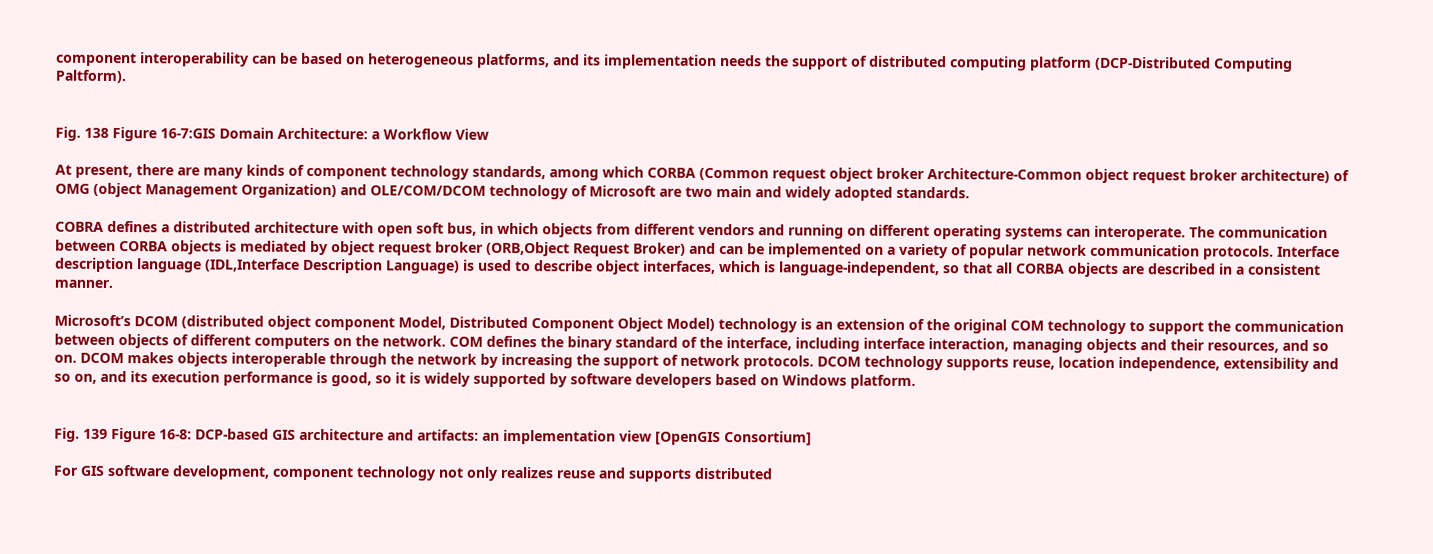component interoperability can be based on heterogeneous platforms, and its implementation needs the support of distributed computing platform (DCP-Distributed Computing Paltform).


Fig. 138 Figure 16-7:GIS Domain Architecture: a Workflow View

At present, there are many kinds of component technology standards, among which CORBA (Common request object broker Architecture-Common object request broker architecture) of OMG (object Management Organization) and OLE/COM/DCOM technology of Microsoft are two main and widely adopted standards.

COBRA defines a distributed architecture with open soft bus, in which objects from different vendors and running on different operating systems can interoperate. The communication between CORBA objects is mediated by object request broker (ORB,Object Request Broker) and can be implemented on a variety of popular network communication protocols. Interface description language (IDL,Interface Description Language) is used to describe object interfaces, which is language-independent, so that all CORBA objects are described in a consistent manner.

Microsoft’s DCOM (distributed object component Model, Distributed Component Object Model) technology is an extension of the original COM technology to support the communication between objects of different computers on the network. COM defines the binary standard of the interface, including interface interaction, managing objects and their resources, and so on. DCOM makes objects interoperable through the network by increasing the support of network protocols. DCOM technology supports reuse, location independence, extensibility and so on, and its execution performance is good, so it is widely supported by software developers based on Windows platform.


Fig. 139 Figure 16-8: DCP-based GIS architecture and artifacts: an implementation view [OpenGIS Consortium]

For GIS software development, component technology not only realizes reuse and supports distributed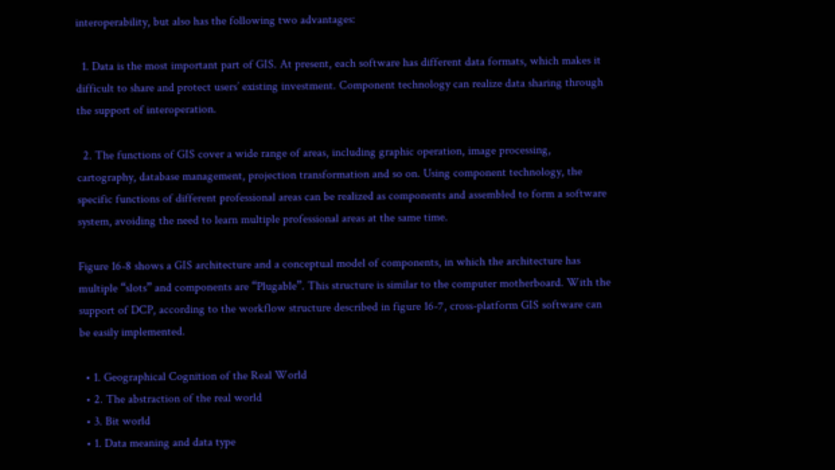interoperability, but also has the following two advantages:

  1. Data is the most important part of GIS. At present, each software has different data formats, which makes it difficult to share and protect users’ existing investment. Component technology can realize data sharing through the support of interoperation.

  2. The functions of GIS cover a wide range of areas, including graphic operation, image processing, cartography, database management, projection transformation and so on. Using component technology, the specific functions of different professional areas can be realized as components and assembled to form a software system, avoiding the need to learn multiple professional areas at the same time.

Figure 16-8 shows a GIS architecture and a conceptual model of components, in which the architecture has multiple “slots” and components are “Plugable”. This structure is similar to the computer motherboard. With the support of DCP, according to the workflow structure described in figure 16-7, cross-platform GIS software can be easily implemented.

  • 1. Geographical Cognition of the Real World
  • 2. The abstraction of the real world
  • 3. Bit world
  • 1. Data meaning and data type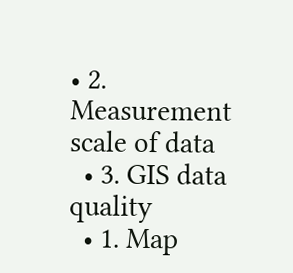• 2. Measurement scale of data
  • 3. GIS data quality
  • 1. Map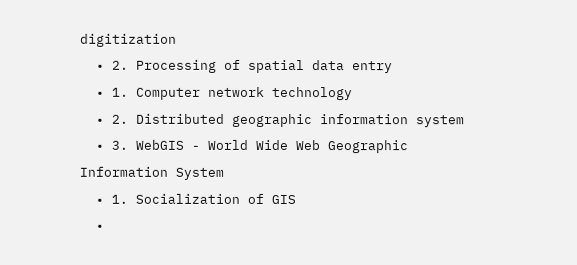digitization
  • 2. Processing of spatial data entry
  • 1. Computer network technology
  • 2. Distributed geographic information system
  • 3. WebGIS - World Wide Web Geographic Information System
  • 1. Socialization of GIS
  •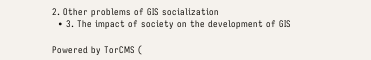2. Other problems of GIS socialization
  • 3. The impact of society on the development of GIS

Powered by TorCMS (